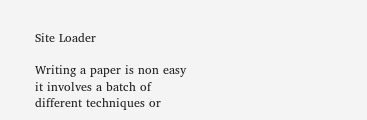Site Loader

Writing a paper is non easy it involves a batch of different techniques or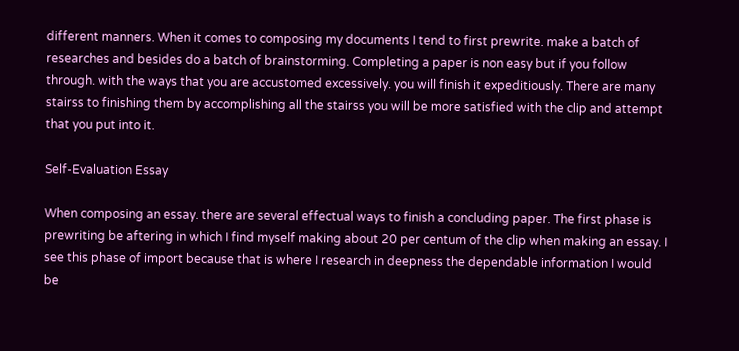different manners. When it comes to composing my documents I tend to first prewrite. make a batch of researches and besides do a batch of brainstorming. Completing a paper is non easy but if you follow through. with the ways that you are accustomed excessively. you will finish it expeditiously. There are many stairss to finishing them by accomplishing all the stairss you will be more satisfied with the clip and attempt that you put into it.

Self-Evaluation Essay

When composing an essay. there are several effectual ways to finish a concluding paper. The first phase is prewriting be aftering in which I find myself making about 20 per centum of the clip when making an essay. I see this phase of import because that is where I research in deepness the dependable information I would be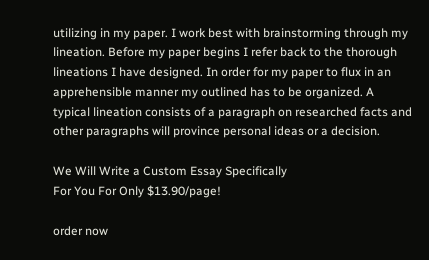utilizing in my paper. I work best with brainstorming through my lineation. Before my paper begins I refer back to the thorough lineations I have designed. In order for my paper to flux in an apprehensible manner my outlined has to be organized. A typical lineation consists of a paragraph on researched facts and other paragraphs will province personal ideas or a decision.

We Will Write a Custom Essay Specifically
For You For Only $13.90/page!

order now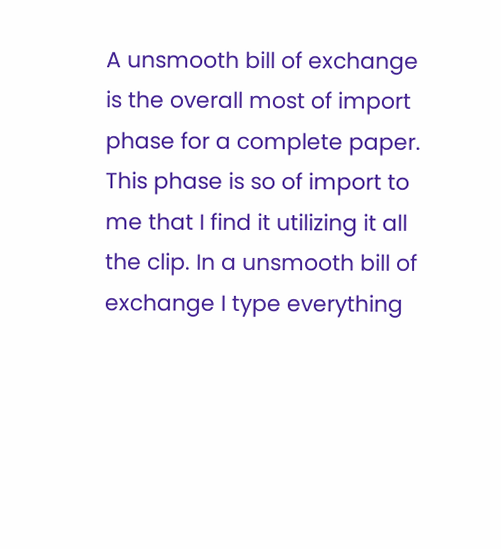A unsmooth bill of exchange is the overall most of import phase for a complete paper. This phase is so of import to me that I find it utilizing it all the clip. In a unsmooth bill of exchange I type everything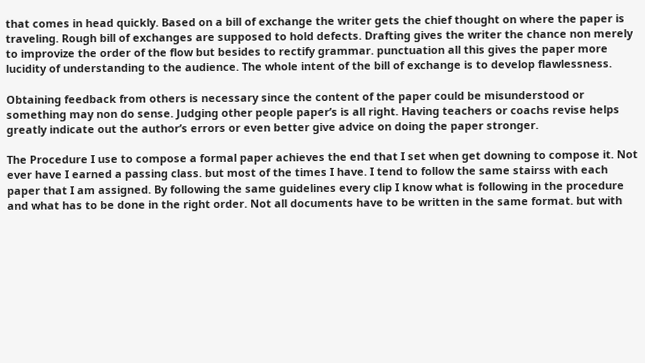that comes in head quickly. Based on a bill of exchange the writer gets the chief thought on where the paper is traveling. Rough bill of exchanges are supposed to hold defects. Drafting gives the writer the chance non merely to improvize the order of the flow but besides to rectify grammar. punctuation all this gives the paper more lucidity of understanding to the audience. The whole intent of the bill of exchange is to develop flawlessness.

Obtaining feedback from others is necessary since the content of the paper could be misunderstood or something may non do sense. Judging other people paper’s is all right. Having teachers or coachs revise helps greatly indicate out the author’s errors or even better give advice on doing the paper stronger.

The Procedure I use to compose a formal paper achieves the end that I set when get downing to compose it. Not ever have I earned a passing class. but most of the times I have. I tend to follow the same stairss with each paper that I am assigned. By following the same guidelines every clip I know what is following in the procedure and what has to be done in the right order. Not all documents have to be written in the same format. but with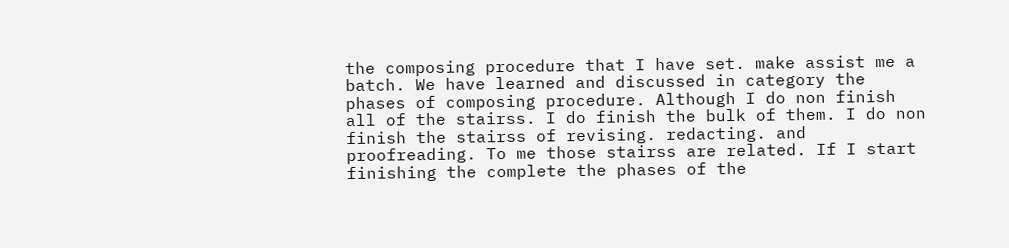the composing procedure that I have set. make assist me a batch. We have learned and discussed in category the phases of composing procedure. Although I do non finish all of the stairss. I do finish the bulk of them. I do non finish the stairss of revising. redacting. and proofreading. To me those stairss are related. If I start finishing the complete the phases of the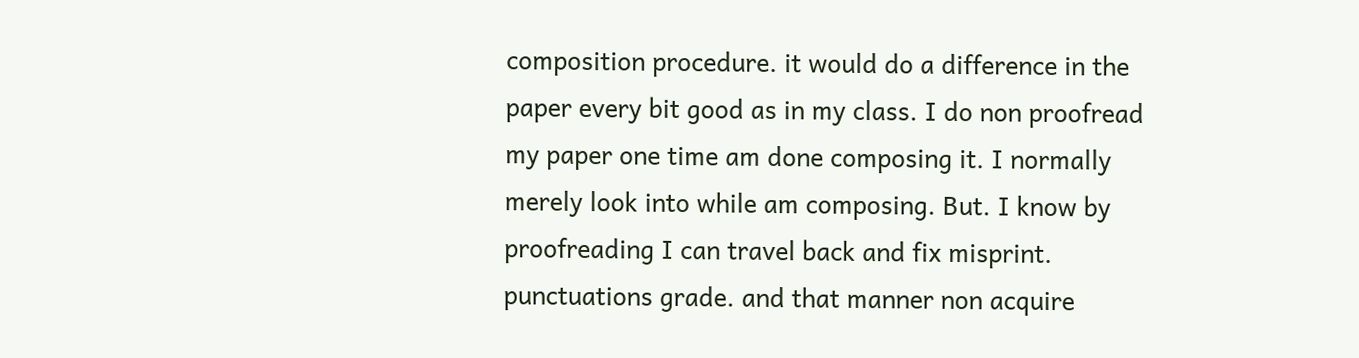composition procedure. it would do a difference in the paper every bit good as in my class. I do non proofread my paper one time am done composing it. I normally merely look into while am composing. But. I know by proofreading I can travel back and fix misprint. punctuations grade. and that manner non acquire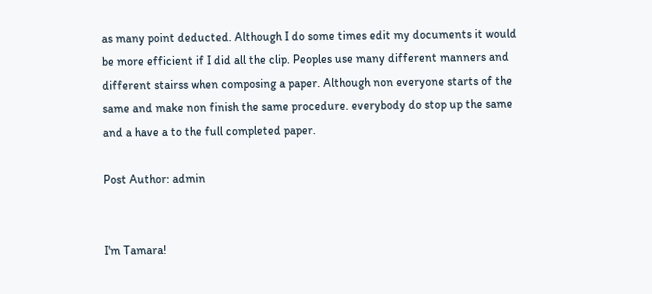as many point deducted. Although I do some times edit my documents it would be more efficient if I did all the clip. Peoples use many different manners and different stairss when composing a paper. Although non everyone starts of the same and make non finish the same procedure. everybody do stop up the same and a have a to the full completed paper.

Post Author: admin


I'm Tamara!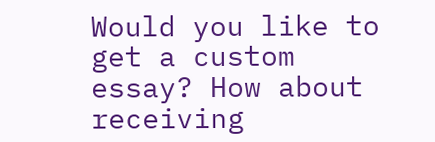Would you like to get a custom essay? How about receiving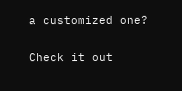a customized one?

Check it out